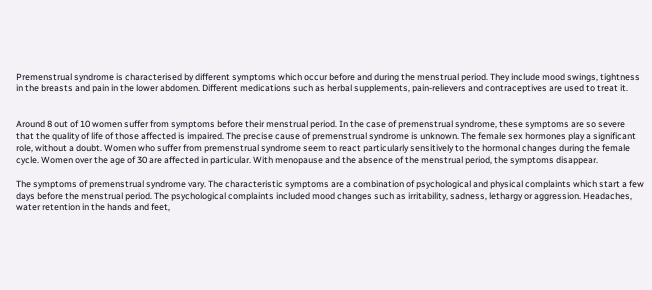Premenstrual syndrome is characterised by different symptoms which occur before and during the menstrual period. They include mood swings, tightness in the breasts and pain in the lower abdomen. Different medications such as herbal supplements, pain-relievers and contraceptives are used to treat it.


Around 8 out of 10 women suffer from symptoms before their menstrual period. In the case of premenstrual syndrome, these symptoms are so severe that the quality of life of those affected is impaired. The precise cause of premenstrual syndrome is unknown. The female sex hormones play a significant role, without a doubt. Women who suffer from premenstrual syndrome seem to react particularly sensitively to the hormonal changes during the female cycle. Women over the age of 30 are affected in particular. With menopause and the absence of the menstrual period, the symptoms disappear.

The symptoms of premenstrual syndrome vary. The characteristic symptoms are a combination of psychological and physical complaints which start a few days before the menstrual period. The psychological complaints included mood changes such as irritability, sadness, lethargy or aggression. Headaches, water retention in the hands and feet,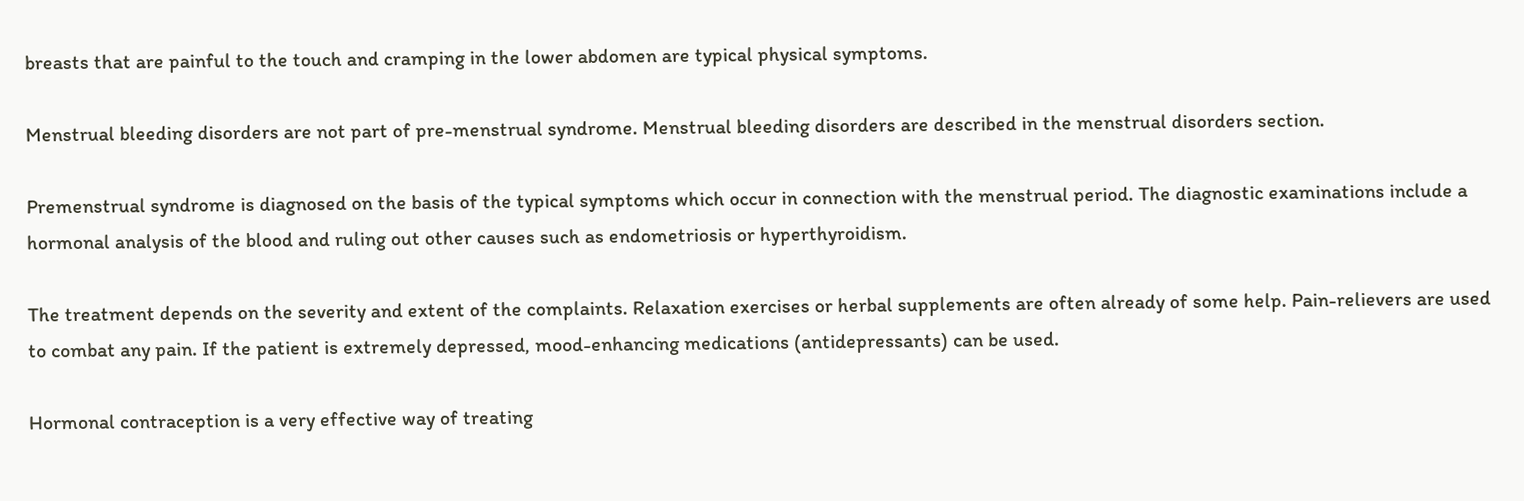breasts that are painful to the touch and cramping in the lower abdomen are typical physical symptoms.

Menstrual bleeding disorders are not part of pre-menstrual syndrome. Menstrual bleeding disorders are described in the menstrual disorders section.

Premenstrual syndrome is diagnosed on the basis of the typical symptoms which occur in connection with the menstrual period. The diagnostic examinations include a hormonal analysis of the blood and ruling out other causes such as endometriosis or hyperthyroidism.

The treatment depends on the severity and extent of the complaints. Relaxation exercises or herbal supplements are often already of some help. Pain-relievers are used to combat any pain. If the patient is extremely depressed, mood-enhancing medications (antidepressants) can be used.

Hormonal contraception is a very effective way of treating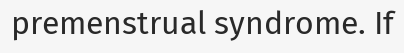premenstrual syndrome. If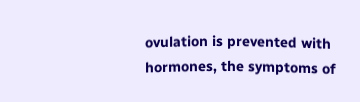ovulation is prevented with hormones, the symptoms of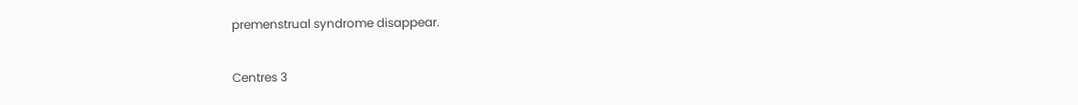premenstrual syndrome disappear.

Centres 3